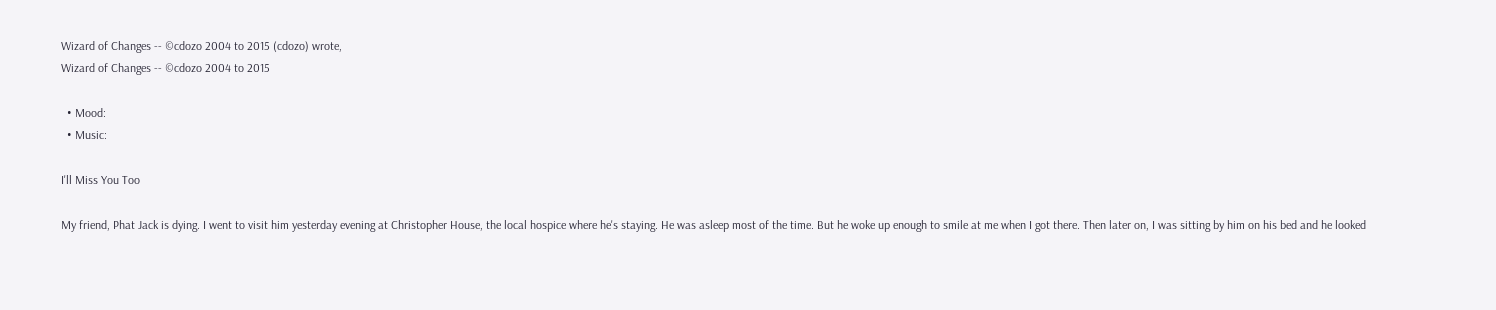Wizard of Changes -- ©cdozo 2004 to 2015 (cdozo) wrote,
Wizard of Changes -- ©cdozo 2004 to 2015

  • Mood:
  • Music:

I'll Miss You Too

My friend, Phat Jack is dying. I went to visit him yesterday evening at Christopher House, the local hospice where he's staying. He was asleep most of the time. But he woke up enough to smile at me when I got there. Then later on, I was sitting by him on his bed and he looked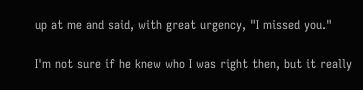up at me and said, with great urgency, "I missed you."

I'm not sure if he knew who I was right then, but it really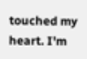touched my heart. I'm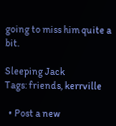going to miss him quite a bit.

Sleeping Jack
Tags: friends, kerrville

  • Post a new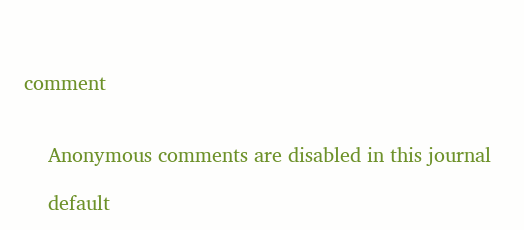comment


    Anonymous comments are disabled in this journal

    default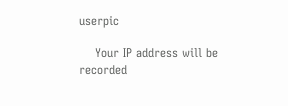userpic

    Your IP address will be recorded